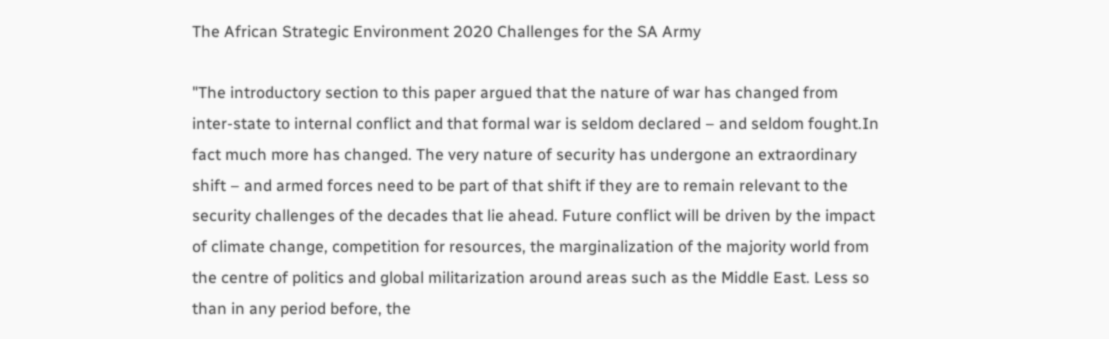The African Strategic Environment 2020 Challenges for the SA Army

"The introductory section to this paper argued that the nature of war has changed from inter-state to internal conflict and that formal war is seldom declared – and seldom fought.In fact much more has changed. The very nature of security has undergone an extraordinary shift – and armed forces need to be part of that shift if they are to remain relevant to the security challenges of the decades that lie ahead. Future conflict will be driven by the impact of climate change, competition for resources, the marginalization of the majority world from the centre of politics and global militarization around areas such as the Middle East. Less so than in any period before, the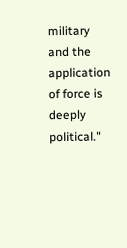military and the application of force is deeply political."